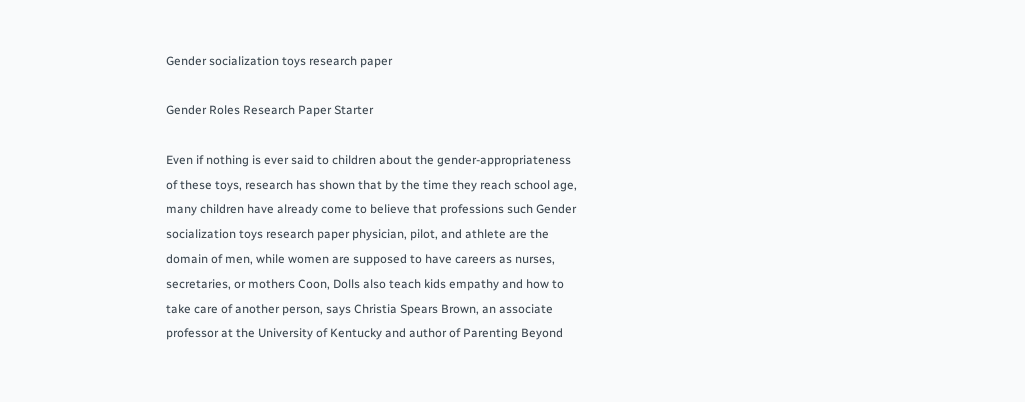Gender socialization toys research paper

Gender Roles Research Paper Starter

Even if nothing is ever said to children about the gender-appropriateness of these toys, research has shown that by the time they reach school age, many children have already come to believe that professions such Gender socialization toys research paper physician, pilot, and athlete are the domain of men, while women are supposed to have careers as nurses, secretaries, or mothers Coon, Dolls also teach kids empathy and how to take care of another person, says Christia Spears Brown, an associate professor at the University of Kentucky and author of Parenting Beyond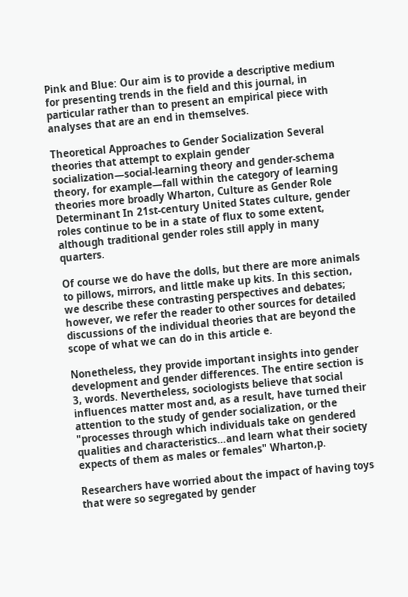Pink and Blue: Our aim is to provide a descriptive medium for presenting trends in the field and this journal, in particular rather than to present an empirical piece with analyses that are an end in themselves.

Theoretical Approaches to Gender Socialization Several theories that attempt to explain gender socialization—social-learning theory and gender-schema theory, for example—fall within the category of learning theories more broadly Wharton, Culture as Gender Role Determinant In 21st-century United States culture, gender roles continue to be in a state of flux to some extent, although traditional gender roles still apply in many quarters.

Of course we do have the dolls, but there are more animals to pillows, mirrors, and little make up kits. In this section, we describe these contrasting perspectives and debates; however, we refer the reader to other sources for detailed discussions of the individual theories that are beyond the scope of what we can do in this article e.

Nonetheless, they provide important insights into gender development and gender differences. The entire section is 3, words. Nevertheless, sociologists believe that social influences matter most and, as a result, have turned their attention to the study of gender socialization, or the "processes through which individuals take on gendered qualities and characteristics…and learn what their society expects of them as males or females" Wharton,p.

Researchers have worried about the impact of having toys that were so segregated by gender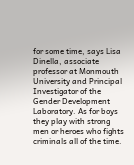for some time, says Lisa Dinella, associate professor at Monmouth University and Principal Investigator of the Gender Development Laboratory. As for boys they play with strong men or heroes who fights criminals all of the time.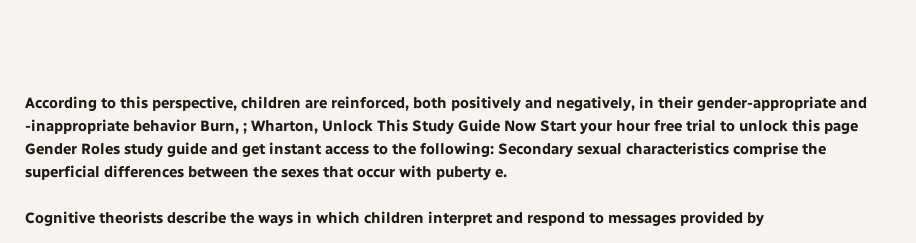According to this perspective, children are reinforced, both positively and negatively, in their gender-appropriate and -inappropriate behavior Burn, ; Wharton, Unlock This Study Guide Now Start your hour free trial to unlock this page Gender Roles study guide and get instant access to the following: Secondary sexual characteristics comprise the superficial differences between the sexes that occur with puberty e.

Cognitive theorists describe the ways in which children interpret and respond to messages provided by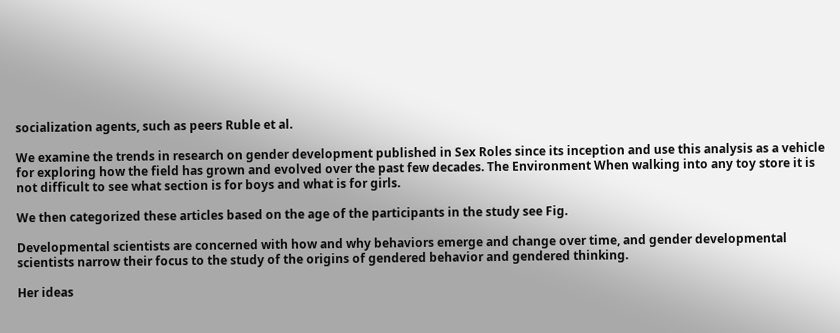socialization agents, such as peers Ruble et al.

We examine the trends in research on gender development published in Sex Roles since its inception and use this analysis as a vehicle for exploring how the field has grown and evolved over the past few decades. The Environment When walking into any toy store it is not difficult to see what section is for boys and what is for girls.

We then categorized these articles based on the age of the participants in the study see Fig.

Developmental scientists are concerned with how and why behaviors emerge and change over time, and gender developmental scientists narrow their focus to the study of the origins of gendered behavior and gendered thinking.

Her ideas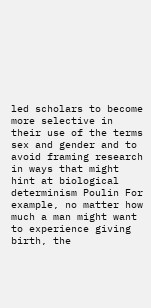led scholars to become more selective in their use of the terms sex and gender and to avoid framing research in ways that might hint at biological determinism Poulin For example, no matter how much a man might want to experience giving birth, the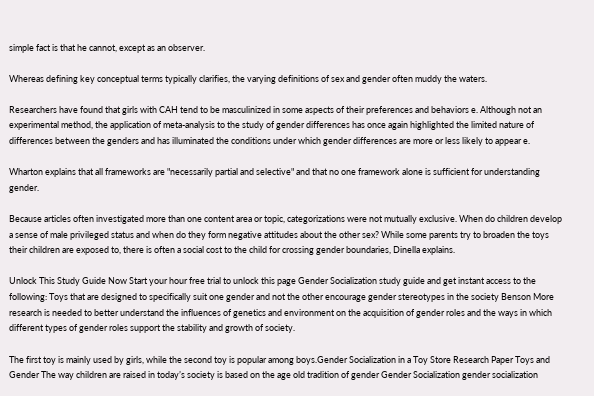simple fact is that he cannot, except as an observer.

Whereas defining key conceptual terms typically clarifies, the varying definitions of sex and gender often muddy the waters.

Researchers have found that girls with CAH tend to be masculinized in some aspects of their preferences and behaviors e. Although not an experimental method, the application of meta-analysis to the study of gender differences has once again highlighted the limited nature of differences between the genders and has illuminated the conditions under which gender differences are more or less likely to appear e.

Wharton explains that all frameworks are "necessarily partial and selective" and that no one framework alone is sufficient for understanding gender.

Because articles often investigated more than one content area or topic, categorizations were not mutually exclusive. When do children develop a sense of male privileged status and when do they form negative attitudes about the other sex? While some parents try to broaden the toys their children are exposed to, there is often a social cost to the child for crossing gender boundaries, Dinella explains.

Unlock This Study Guide Now Start your hour free trial to unlock this page Gender Socialization study guide and get instant access to the following: Toys that are designed to specifically suit one gender and not the other encourage gender stereotypes in the society Benson More research is needed to better understand the influences of genetics and environment on the acquisition of gender roles and the ways in which different types of gender roles support the stability and growth of society.

The first toy is mainly used by girls, while the second toy is popular among boys.Gender Socialization in a Toy Store Research Paper Toys and Gender The way children are raised in today’s society is based on the age old tradition of gender Gender Socialization gender socialization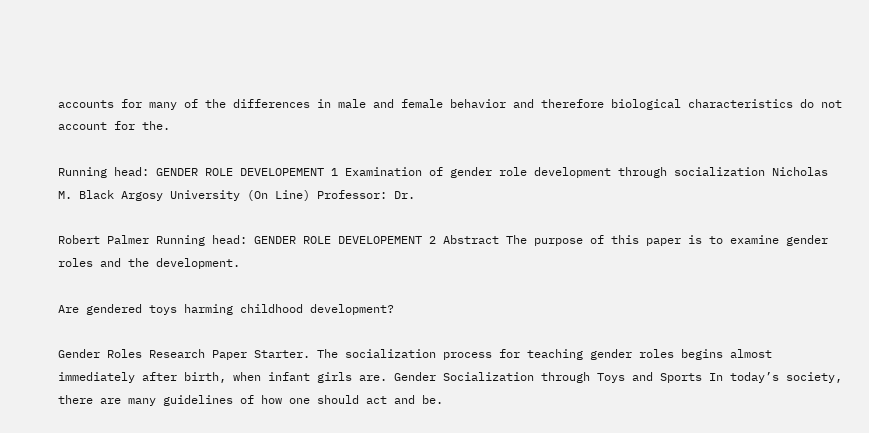accounts for many of the differences in male and female behavior and therefore biological characteristics do not account for the.

Running head: GENDER ROLE DEVELOPEMENT 1 Examination of gender role development through socialization Nicholas M. Black Argosy University (On Line) Professor: Dr.

Robert Palmer Running head: GENDER ROLE DEVELOPEMENT 2 Abstract The purpose of this paper is to examine gender roles and the development.

Are gendered toys harming childhood development?

Gender Roles Research Paper Starter. The socialization process for teaching gender roles begins almost immediately after birth, when infant girls are. Gender Socialization through Toys and Sports In today’s society, there are many guidelines of how one should act and be.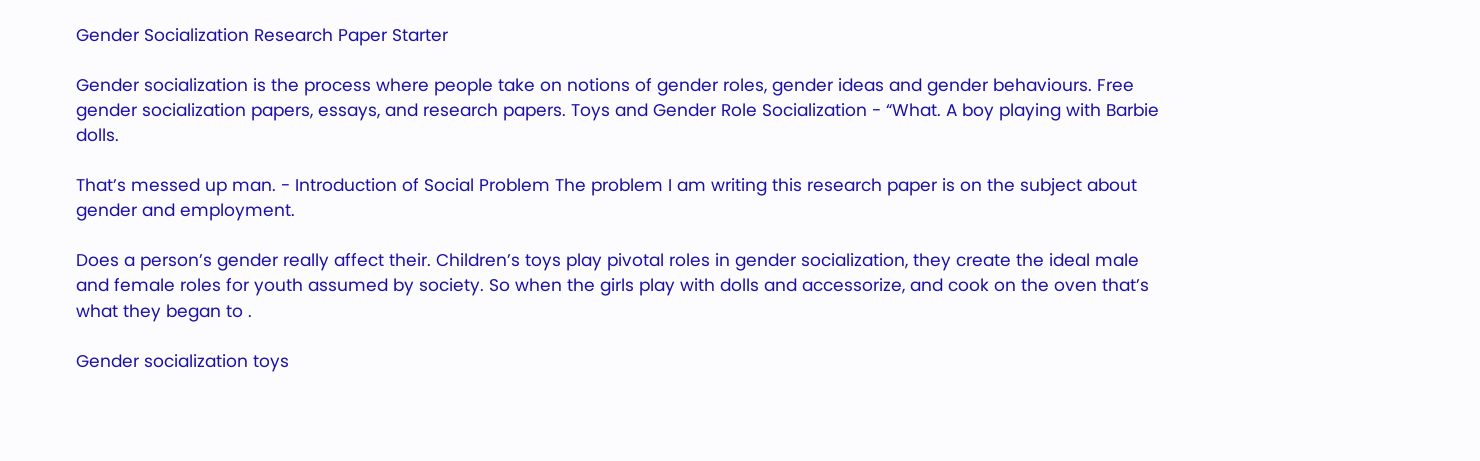Gender Socialization Research Paper Starter

Gender socialization is the process where people take on notions of gender roles, gender ideas and gender behaviours. Free gender socialization papers, essays, and research papers. Toys and Gender Role Socialization - “What. A boy playing with Barbie dolls.

That’s messed up man. - Introduction of Social Problem The problem I am writing this research paper is on the subject about gender and employment.

Does a person’s gender really affect their. Children’s toys play pivotal roles in gender socialization, they create the ideal male and female roles for youth assumed by society. So when the girls play with dolls and accessorize, and cook on the oven that’s what they began to .

Gender socialization toys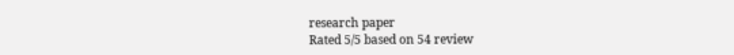research paper
Rated 5/5 based on 54 review